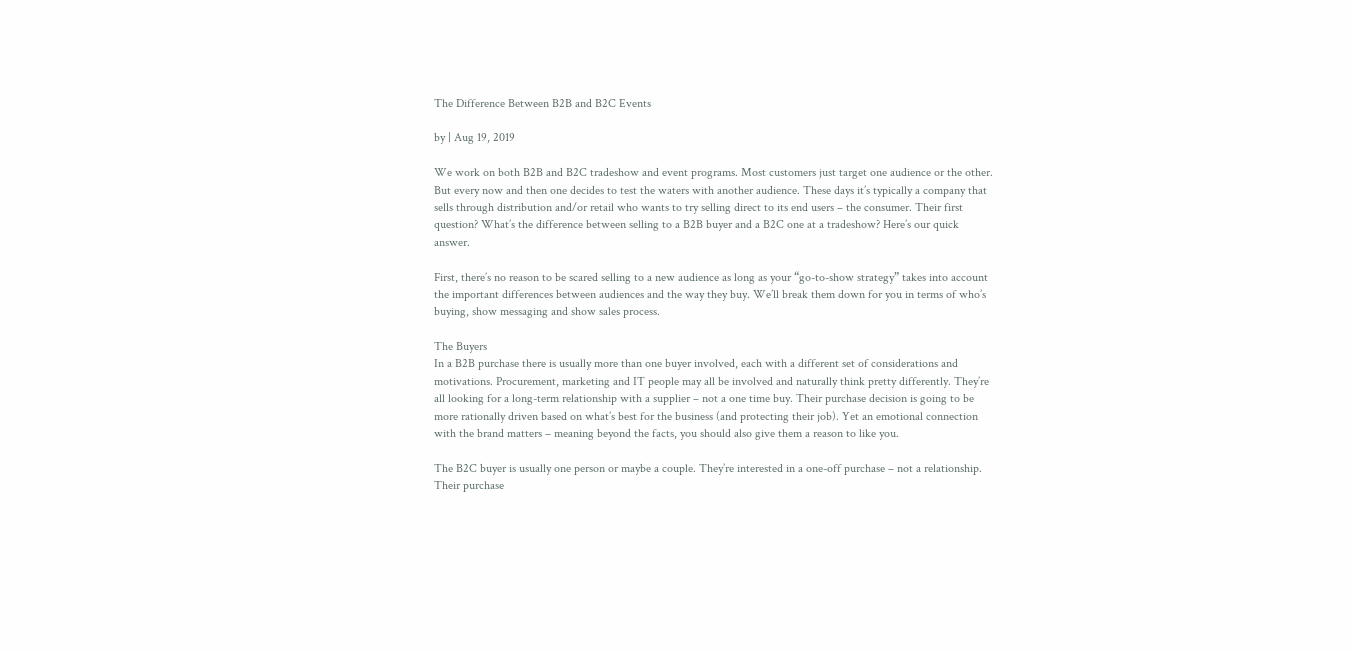The Difference Between B2B and B2C Events

by | Aug 19, 2019

We work on both B2B and B2C tradeshow and event programs. Most customers just target one audience or the other. But every now and then one decides to test the waters with another audience. These days it’s typically a company that sells through distribution and/or retail who wants to try selling direct to its end users – the consumer. Their first question? What’s the difference between selling to a B2B buyer and a B2C one at a tradeshow? Here’s our quick answer.

First, there’s no reason to be scared selling to a new audience as long as your “go-to-show strategy” takes into account the important differences between audiences and the way they buy. We’ll break them down for you in terms of who’s buying, show messaging and show sales process.

The Buyers
In a B2B purchase there is usually more than one buyer involved, each with a different set of considerations and motivations. Procurement, marketing and IT people may all be involved and naturally think pretty differently. They’re all looking for a long-term relationship with a supplier – not a one time buy. Their purchase decision is going to be more rationally driven based on what’s best for the business (and protecting their job). Yet an emotional connection with the brand matters – meaning beyond the facts, you should also give them a reason to like you.

The B2C buyer is usually one person or maybe a couple. They’re interested in a one-off purchase – not a relationship. Their purchase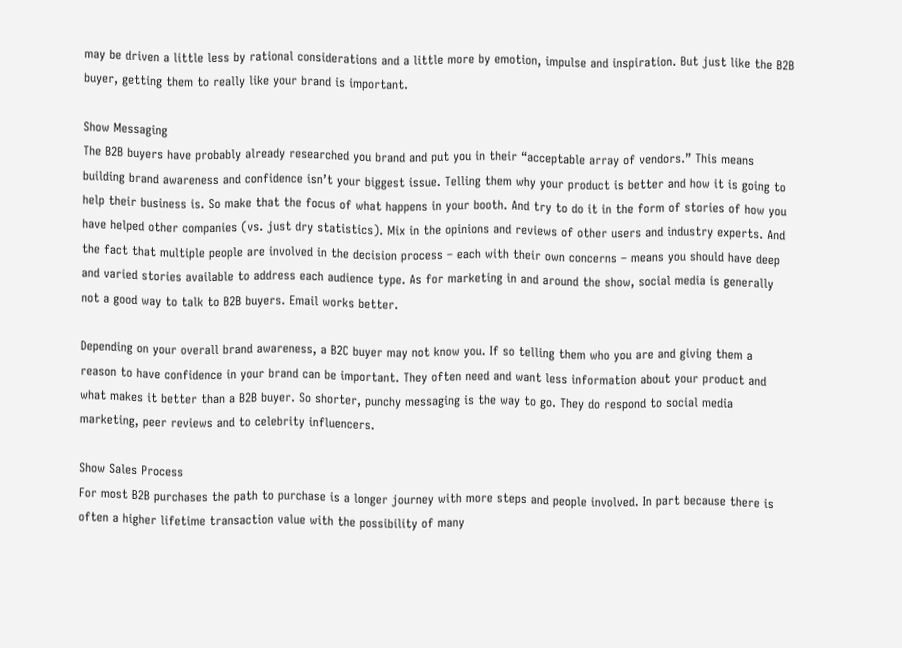may be driven a little less by rational considerations and a little more by emotion, impulse and inspiration. But just like the B2B buyer, getting them to really like your brand is important.

Show Messaging
The B2B buyers have probably already researched you brand and put you in their “acceptable array of vendors.” This means building brand awareness and confidence isn’t your biggest issue. Telling them why your product is better and how it is going to help their business is. So make that the focus of what happens in your booth. And try to do it in the form of stories of how you have helped other companies (vs. just dry statistics). Mix in the opinions and reviews of other users and industry experts. And the fact that multiple people are involved in the decision process – each with their own concerns – means you should have deep and varied stories available to address each audience type. As for marketing in and around the show, social media is generally not a good way to talk to B2B buyers. Email works better.

Depending on your overall brand awareness, a B2C buyer may not know you. If so telling them who you are and giving them a reason to have confidence in your brand can be important. They often need and want less information about your product and what makes it better than a B2B buyer. So shorter, punchy messaging is the way to go. They do respond to social media marketing, peer reviews and to celebrity influencers.

Show Sales Process
For most B2B purchases the path to purchase is a longer journey with more steps and people involved. In part because there is often a higher lifetime transaction value with the possibility of many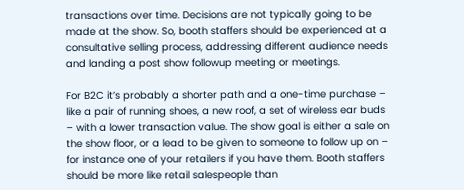transactions over time. Decisions are not typically going to be made at the show. So, booth staffers should be experienced at a consultative selling process, addressing different audience needs and landing a post show followup meeting or meetings.

For B2C it’s probably a shorter path and a one-time purchase – like a pair of running shoes, a new roof, a set of wireless ear buds – with a lower transaction value. The show goal is either a sale on the show floor, or a lead to be given to someone to follow up on – for instance one of your retailers if you have them. Booth staffers should be more like retail salespeople than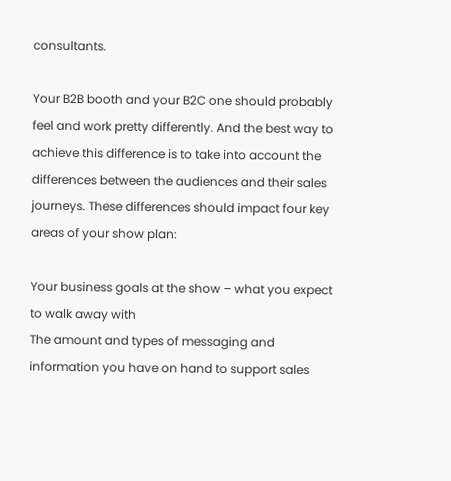consultants.

Your B2B booth and your B2C one should probably feel and work pretty differently. And the best way to achieve this difference is to take into account the differences between the audiences and their sales journeys. These differences should impact four key areas of your show plan:

Your business goals at the show – what you expect to walk away with
The amount and types of messaging and information you have on hand to support sales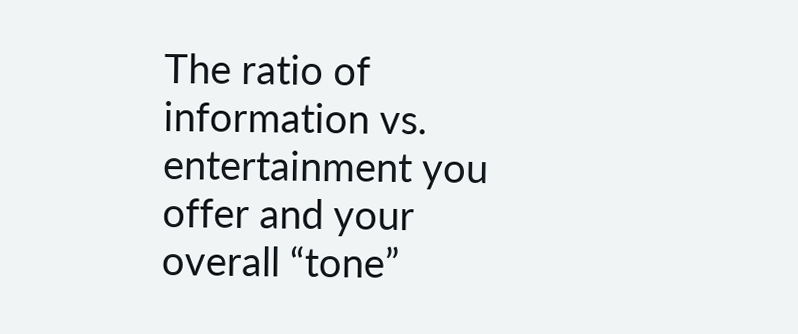The ratio of information vs. entertainment you offer and your overall “tone”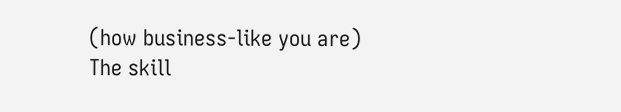(how business-like you are)
The skill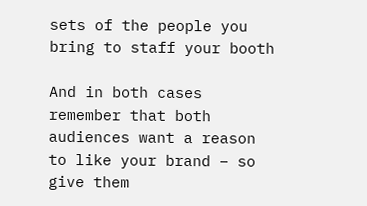sets of the people you bring to staff your booth

And in both cases remember that both audiences want a reason to like your brand – so give them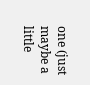one (just maybe a little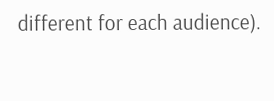different for each audience).